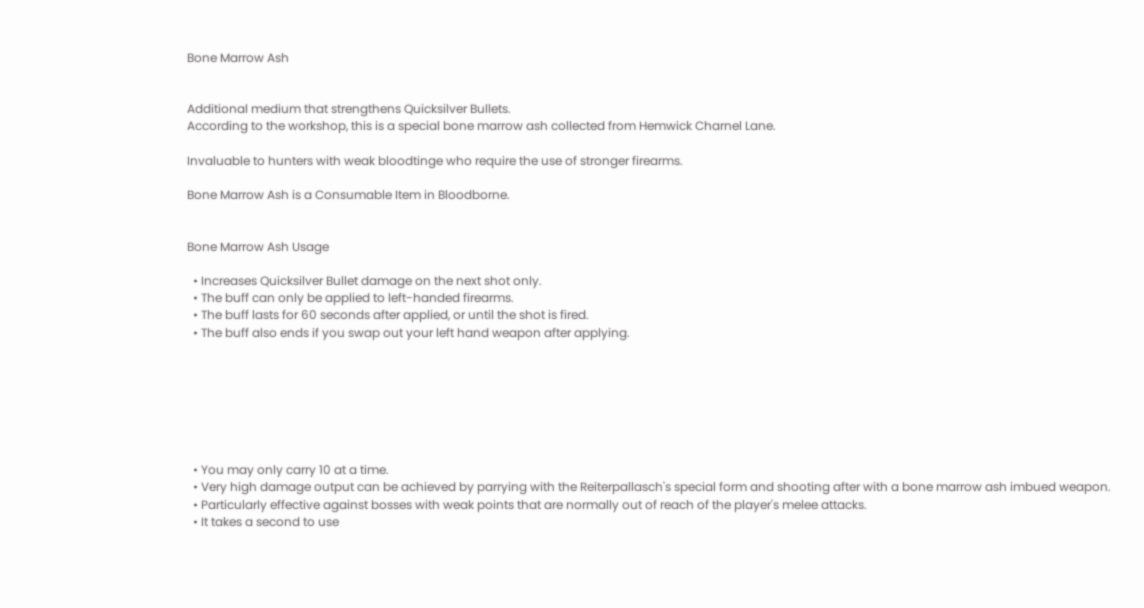Bone Marrow Ash


Additional medium that strengthens Quicksilver Bullets.
According to the workshop, this is a special bone marrow ash collected from Hemwick Charnel Lane.

Invaluable to hunters with weak bloodtinge who require the use of stronger firearms.

Bone Marrow Ash is a Consumable Item in Bloodborne.


Bone Marrow Ash Usage

  • Increases Quicksilver Bullet damage on the next shot only.
  • The buff can only be applied to left-handed firearms.
  • The buff lasts for 60 seconds after applied, or until the shot is fired.
  • The buff also ends if you swap out your left hand weapon after applying.







  • You may only carry 10 at a time.
  • Very high damage output can be achieved by parrying with the Reiterpallasch's special form and shooting after with a bone marrow ash imbued weapon.
  • Particularly effective against bosses with weak points that are normally out of reach of the player's melee attacks.
  • It takes a second to use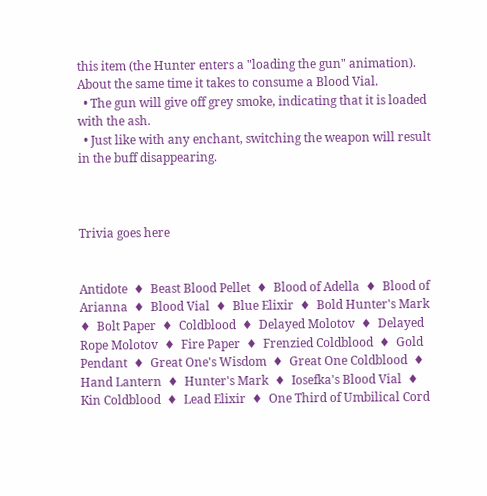this item (the Hunter enters a "loading the gun" animation). About the same time it takes to consume a Blood Vial.
  • The gun will give off grey smoke, indicating that it is loaded with the ash.
  • Just like with any enchant, switching the weapon will result in the buff disappearing.



Trivia goes here


Antidote  ♦  Beast Blood Pellet  ♦  Blood of Adella  ♦  Blood of Arianna  ♦  Blood Vial  ♦  Blue Elixir  ♦  Bold Hunter's Mark  ♦  Bolt Paper  ♦  Coldblood  ♦  Delayed Molotov  ♦  Delayed Rope Molotov  ♦  Fire Paper  ♦  Frenzied Coldblood  ♦  Gold Pendant  ♦  Great One's Wisdom  ♦  Great One Coldblood  ♦  Hand Lantern  ♦  Hunter's Mark  ♦  Iosefka's Blood Vial  ♦  Kin Coldblood  ♦  Lead Elixir  ♦  One Third of Umbilical Cord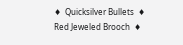♦  Quicksilver Bullets  ♦  Red Jeweled Brooch  ♦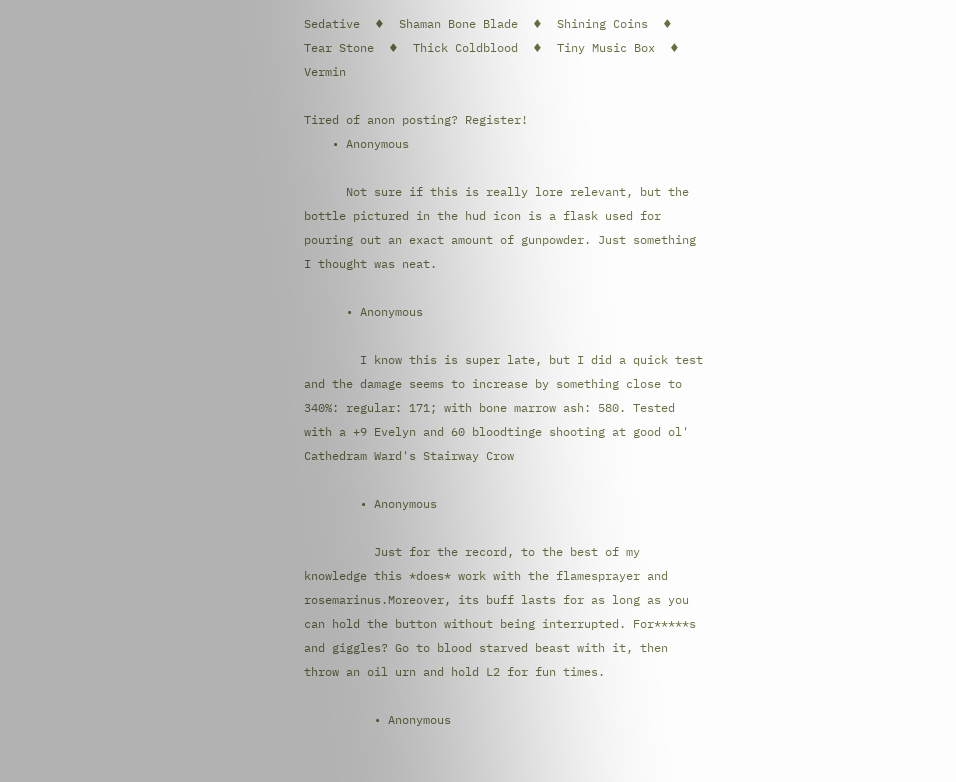Sedative  ♦  Shaman Bone Blade  ♦  Shining Coins  ♦  Tear Stone  ♦  Thick Coldblood  ♦  Tiny Music Box  ♦  Vermin

Tired of anon posting? Register!
    • Anonymous

      Not sure if this is really lore relevant, but the bottle pictured in the hud icon is a flask used for pouring out an exact amount of gunpowder. Just something I thought was neat.

      • Anonymous

        I know this is super late, but I did a quick test and the damage seems to increase by something close to 340%: regular: 171; with bone marrow ash: 580. Tested with a +9 Evelyn and 60 bloodtinge shooting at good ol' Cathedram Ward's Stairway Crow

        • Anonymous

          Just for the record, to the best of my knowledge this *does* work with the flamesprayer and rosemarinus.Moreover, its buff lasts for as long as you can hold the button without being interrupted. For*****s and giggles? Go to blood starved beast with it, then throw an oil urn and hold L2 for fun times.

          • Anonymous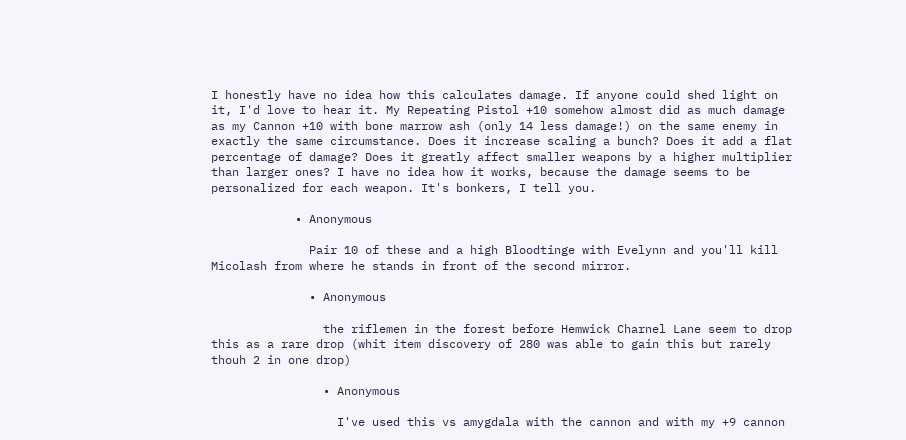I honestly have no idea how this calculates damage. If anyone could shed light on it, I'd love to hear it. My Repeating Pistol +10 somehow almost did as much damage as my Cannon +10 with bone marrow ash (only 14 less damage!) on the same enemy in exactly the same circumstance. Does it increase scaling a bunch? Does it add a flat percentage of damage? Does it greatly affect smaller weapons by a higher multiplier than larger ones? I have no idea how it works, because the damage seems to be personalized for each weapon. It's bonkers, I tell you.

            • Anonymous

              Pair 10 of these and a high Bloodtinge with Evelynn and you'll kill Micolash from where he stands in front of the second mirror.

              • Anonymous

                the riflemen in the forest before Hemwick Charnel Lane seem to drop this as a rare drop (whit item discovery of 280 was able to gain this but rarely thouh 2 in one drop)

                • Anonymous

                  I've used this vs amygdala with the cannon and with my +9 cannon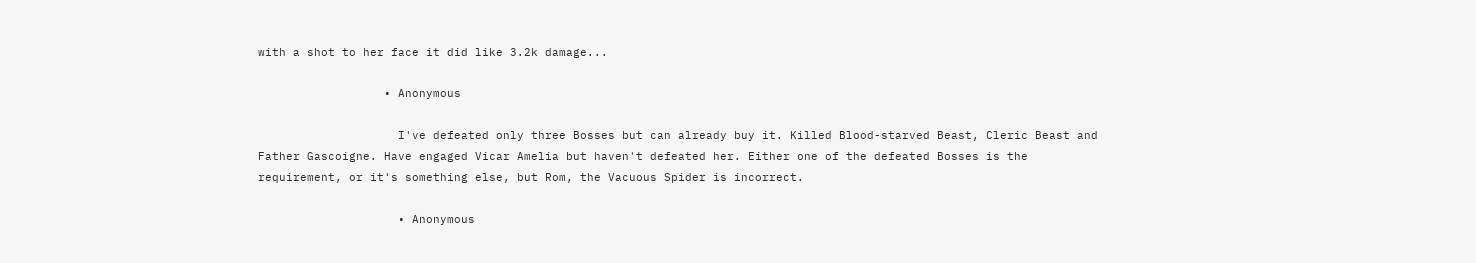with a shot to her face it did like 3.2k damage...

                  • Anonymous

                    I've defeated only three Bosses but can already buy it. Killed Blood-starved Beast, Cleric Beast and Father Gascoigne. Have engaged Vicar Amelia but haven't defeated her. Either one of the defeated Bosses is the requirement, or it's something else, but Rom, the Vacuous Spider is incorrect.

                    • Anonymous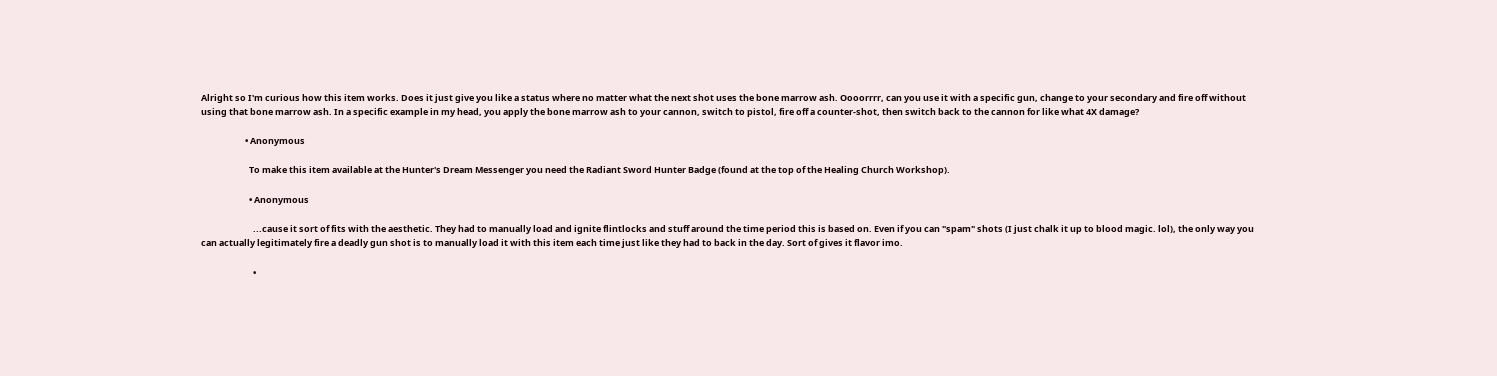Alright so I'm curious how this item works. Does it just give you like a status where no matter what the next shot uses the bone marrow ash. Oooorrrr, can you use it with a specific gun, change to your secondary and fire off without using that bone marrow ash. In a specific example in my head, you apply the bone marrow ash to your cannon, switch to pistol, fire off a counter-shot, then switch back to the cannon for like what 4X damage?

                      • Anonymous

                        To make this item available at the Hunter's Dream Messenger you need the Radiant Sword Hunter Badge (found at the top of the Healing Church Workshop).

                        • Anonymous

                          ...cause it sort of fits with the aesthetic. They had to manually load and ignite flintlocks and stuff around the time period this is based on. Even if you can "spam" shots (I just chalk it up to blood magic. lol), the only way you can actually legitimately fire a deadly gun shot is to manually load it with this item each time just like they had to back in the day. Sort of gives it flavor imo.

                          •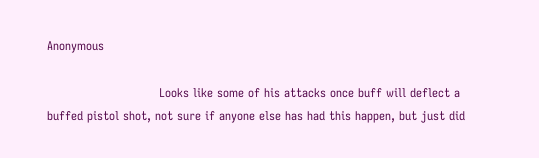Anonymous

                            Looks like some of his attacks once buff will deflect a buffed pistol shot, not sure if anyone else has had this happen, but just did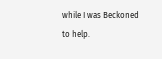while I was Beckoned to help.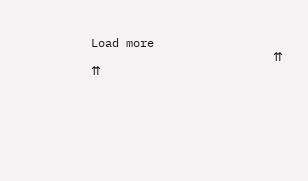Load more
                          ⇈ ⇈